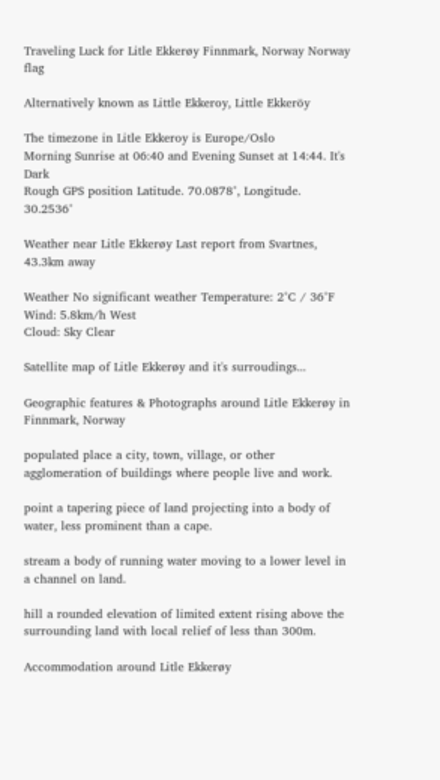Traveling Luck for Litle Ekkerøy Finnmark, Norway Norway flag

Alternatively known as Little Ekkeroy, Little Ekkeröy

The timezone in Litle Ekkeroy is Europe/Oslo
Morning Sunrise at 06:40 and Evening Sunset at 14:44. It's Dark
Rough GPS position Latitude. 70.0878°, Longitude. 30.2536°

Weather near Litle Ekkerøy Last report from Svartnes, 43.3km away

Weather No significant weather Temperature: 2°C / 36°F
Wind: 5.8km/h West
Cloud: Sky Clear

Satellite map of Litle Ekkerøy and it's surroudings...

Geographic features & Photographs around Litle Ekkerøy in Finnmark, Norway

populated place a city, town, village, or other agglomeration of buildings where people live and work.

point a tapering piece of land projecting into a body of water, less prominent than a cape.

stream a body of running water moving to a lower level in a channel on land.

hill a rounded elevation of limited extent rising above the surrounding land with local relief of less than 300m.

Accommodation around Litle Ekkerøy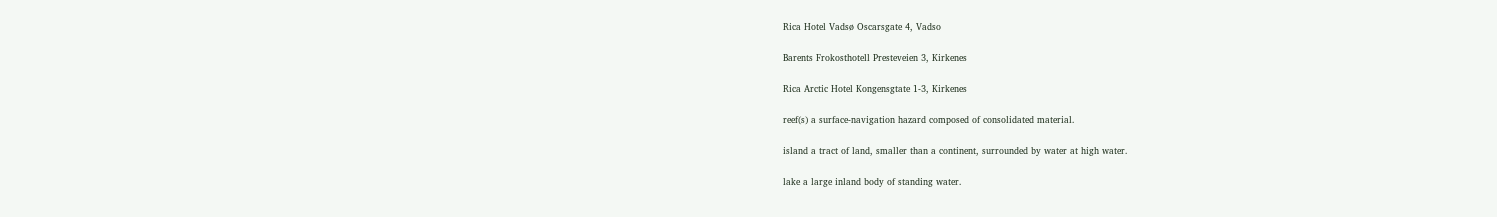Rica Hotel Vadsø Oscarsgate 4, Vadso

Barents Frokosthotell Presteveien 3, Kirkenes

Rica Arctic Hotel Kongensgtate 1-3, Kirkenes

reef(s) a surface-navigation hazard composed of consolidated material.

island a tract of land, smaller than a continent, surrounded by water at high water.

lake a large inland body of standing water.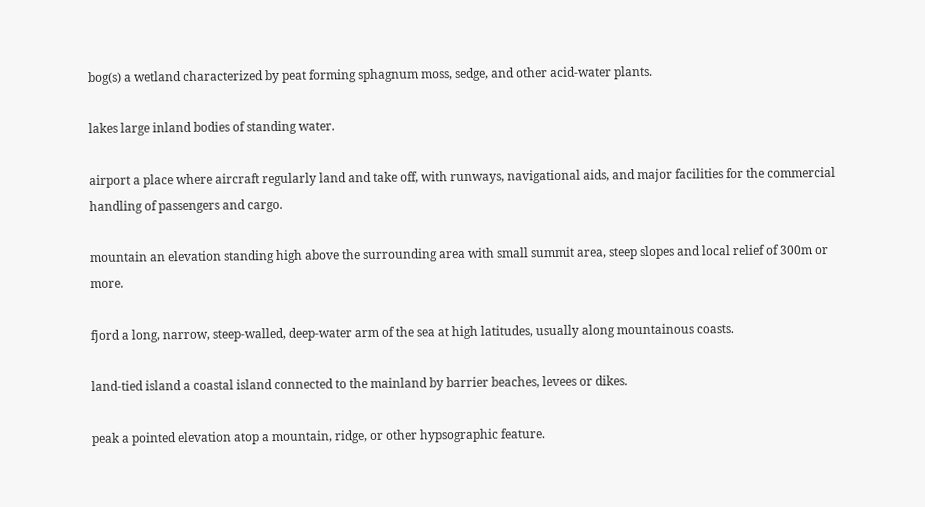bog(s) a wetland characterized by peat forming sphagnum moss, sedge, and other acid-water plants.

lakes large inland bodies of standing water.

airport a place where aircraft regularly land and take off, with runways, navigational aids, and major facilities for the commercial handling of passengers and cargo.

mountain an elevation standing high above the surrounding area with small summit area, steep slopes and local relief of 300m or more.

fjord a long, narrow, steep-walled, deep-water arm of the sea at high latitudes, usually along mountainous coasts.

land-tied island a coastal island connected to the mainland by barrier beaches, levees or dikes.

peak a pointed elevation atop a mountain, ridge, or other hypsographic feature.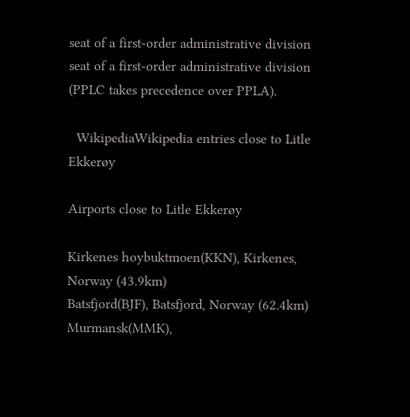seat of a first-order administrative division seat of a first-order administrative division (PPLC takes precedence over PPLA).

  WikipediaWikipedia entries close to Litle Ekkerøy

Airports close to Litle Ekkerøy

Kirkenes hoybuktmoen(KKN), Kirkenes, Norway (43.9km)
Batsfjord(BJF), Batsfjord, Norway (62.4km)
Murmansk(MMK),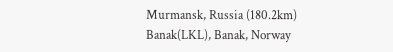Murmansk, Russia (180.2km)
Banak(LKL), Banak, Norway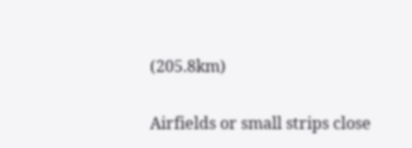(205.8km)

Airfields or small strips close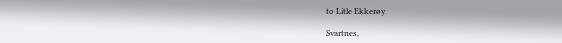to Litle Ekkerøy

Svartnes,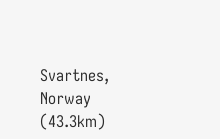Svartnes, Norway (43.3km)